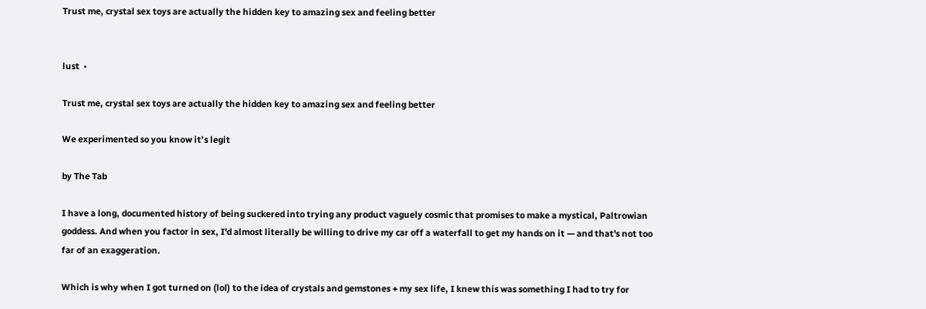Trust me, crystal sex toys are actually the hidden key to amazing sex and feeling better


lust  •

Trust me, crystal sex toys are actually the hidden key to amazing sex and feeling better

We experimented so you know it’s legit

by The Tab

I have a long, documented history of being suckered into trying any product vaguely cosmic that promises to make a mystical, Paltrowian goddess. And when you factor in sex, I'd almost literally be willing to drive my car off a waterfall to get my hands on it — and that's not too far of an exaggeration.

Which is why when I got turned on (lol) to the idea of crystals and gemstones + my sex life, I knew this was something I had to try for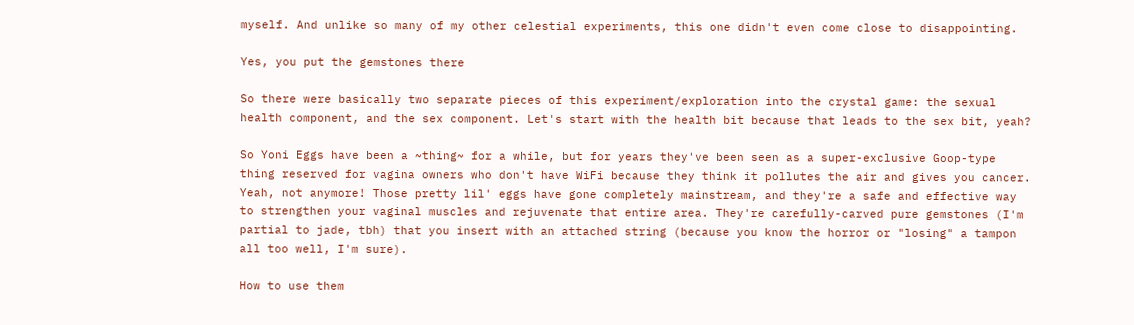myself. And unlike so many of my other celestial experiments, this one didn't even come close to disappointing.

Yes, you put the gemstones there

So there were basically two separate pieces of this experiment/exploration into the crystal game: the sexual health component, and the sex component. Let's start with the health bit because that leads to the sex bit, yeah?

So Yoni Eggs have been a ~thing~ for a while, but for years they've been seen as a super-exclusive Goop-type thing reserved for vagina owners who don't have WiFi because they think it pollutes the air and gives you cancer. Yeah, not anymore! Those pretty lil' eggs have gone completely mainstream, and they're a safe and effective way to strengthen your vaginal muscles and rejuvenate that entire area. They're carefully-carved pure gemstones (I'm partial to jade, tbh) that you insert with an attached string (because you know the horror or "losing" a tampon all too well, I'm sure).

How to use them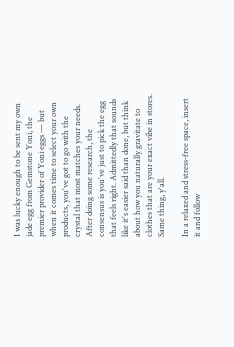I was lucky enough to be sent my own jade egg from Gemstone Yoni, the premier provider of Yoni eggs — but when it comes time to select your own products, you've got to go with the crystal that most matches your needs. After doing some research, the consensus is you've just to pick the egg that feels right. Admittedly that sounds like it's easier said than done, but think about how you naturally gravitate to clothes that are your exact vibe in stores. Same thing, y'all.

In a relaxed and stress-free space, insert it and follow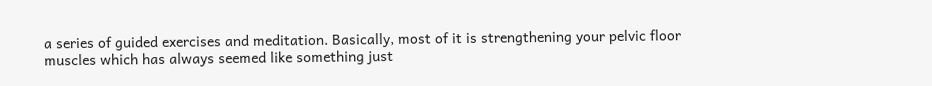a series of guided exercises and meditation. Basically, most of it is strengthening your pelvic floor muscles which has always seemed like something just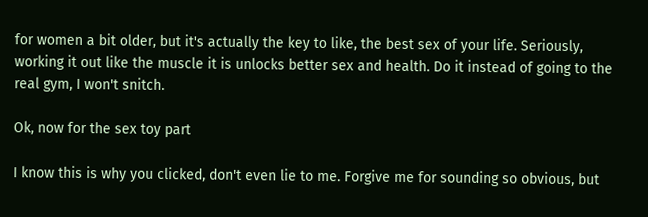for women a bit older, but it's actually the key to like, the best sex of your life. Seriously, working it out like the muscle it is unlocks better sex and health. Do it instead of going to the real gym, I won't snitch.

Ok, now for the sex toy part

I know this is why you clicked, don't even lie to me. Forgive me for sounding so obvious, but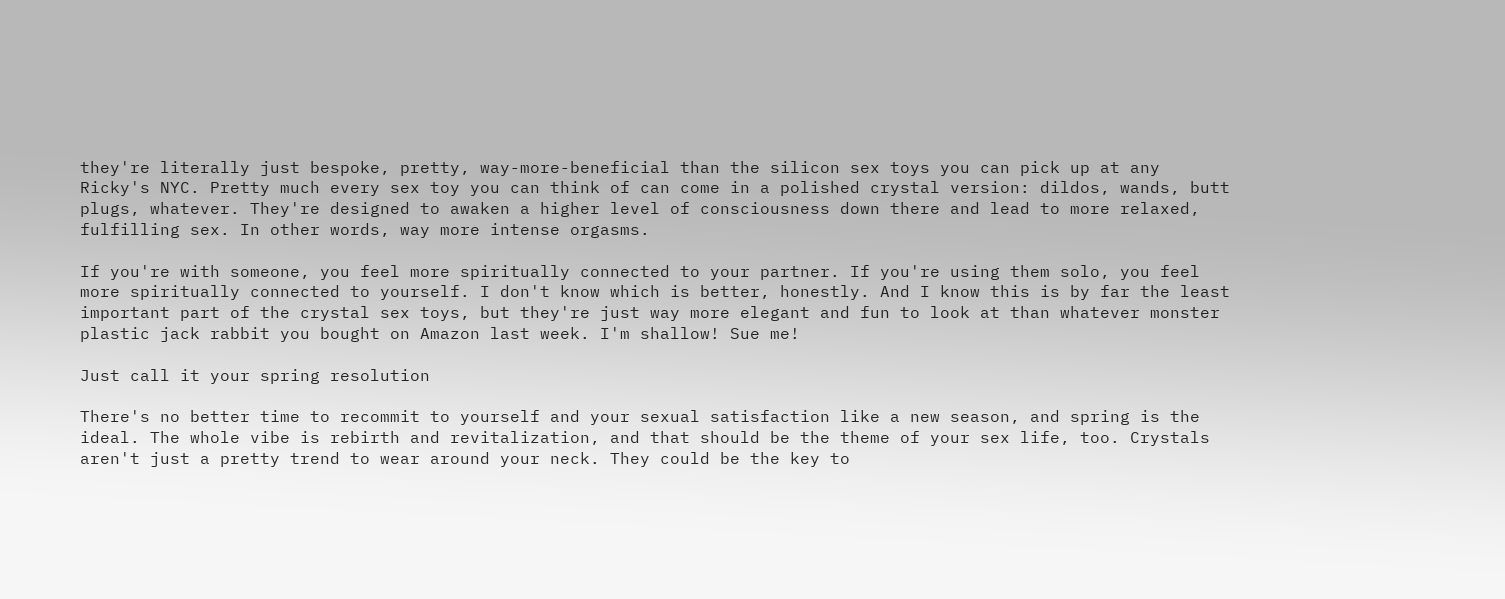they're literally just bespoke, pretty, way-more-beneficial than the silicon sex toys you can pick up at any Ricky's NYC. Pretty much every sex toy you can think of can come in a polished crystal version: dildos, wands, butt plugs, whatever. They're designed to awaken a higher level of consciousness down there and lead to more relaxed, fulfilling sex. In other words, way more intense orgasms.

If you're with someone, you feel more spiritually connected to your partner. If you're using them solo, you feel more spiritually connected to yourself. I don't know which is better, honestly. And I know this is by far the least important part of the crystal sex toys, but they're just way more elegant and fun to look at than whatever monster plastic jack rabbit you bought on Amazon last week. I'm shallow! Sue me!

Just call it your spring resolution

There's no better time to recommit to yourself and your sexual satisfaction like a new season, and spring is the ideal. The whole vibe is rebirth and revitalization, and that should be the theme of your sex life, too. Crystals aren't just a pretty trend to wear around your neck. They could be the key to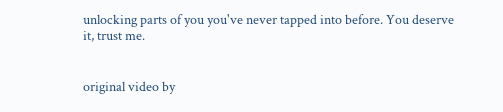unlocking parts of you you've never tapped into before. You deserve it, trust me.


original video by